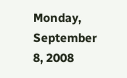Monday, September 8, 2008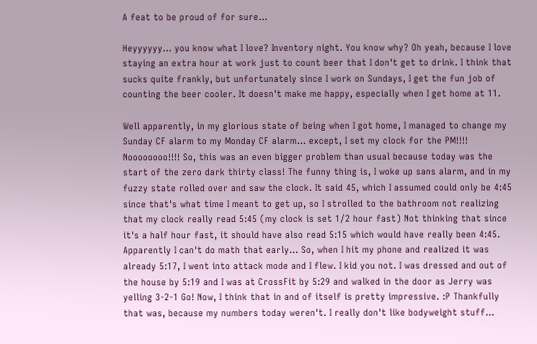A feat to be proud of for sure...

Heyyyyyy... you know what I love? Inventory night. You know why? Oh yeah, because I love staying an extra hour at work just to count beer that I don't get to drink. I think that sucks quite frankly, but unfortunately since I work on Sundays, I get the fun job of counting the beer cooler. It doesn't make me happy, especially when I get home at 11.

Well apparently, in my glorious state of being when I got home, I managed to change my Sunday CF alarm to my Monday CF alarm... except, I set my clock for the PM!!!! Noooooooo!!!! So, this was an even bigger problem than usual because today was the start of the zero dark thirty class! The funny thing is, I woke up sans alarm, and in my fuzzy state rolled over and saw the clock. It said 45, which I assumed could only be 4:45 since that's what time I meant to get up, so I strolled to the bathroom not realizing that my clock really read 5:45 (my clock is set 1/2 hour fast) Not thinking that since it's a half hour fast, it should have also read 5:15 which would have really been 4:45. Apparently I can't do math that early... So, when I hit my phone and realized it was already 5:17, I went into attack mode and I flew. I kid you not. I was dressed and out of the house by 5:19 and I was at CrossFit by 5:29 and walked in the door as Jerry was yelling 3-2-1 Go! Now, I think that in and of itself is pretty impressive. :P Thankfully that was, because my numbers today weren't. I really don't like bodyweight stuff...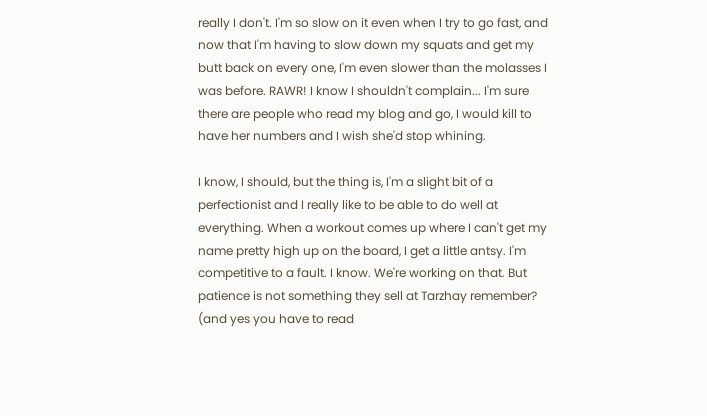really I don't. I'm so slow on it even when I try to go fast, and now that I'm having to slow down my squats and get my butt back on every one, I'm even slower than the molasses I was before. RAWR! I know I shouldn't complain... I'm sure there are people who read my blog and go, I would kill to have her numbers and I wish she'd stop whining.

I know, I should, but the thing is, I'm a slight bit of a perfectionist and I really like to be able to do well at everything. When a workout comes up where I can't get my name pretty high up on the board, I get a little antsy. I'm competitive to a fault. I know. We're working on that. But patience is not something they sell at Tarzhay remember? (and yes you have to read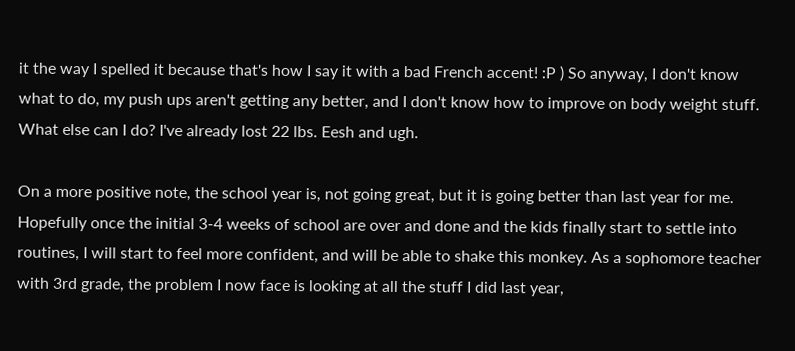it the way I spelled it because that's how I say it with a bad French accent! :P ) So anyway, I don't know what to do, my push ups aren't getting any better, and I don't know how to improve on body weight stuff. What else can I do? I've already lost 22 lbs. Eesh and ugh.

On a more positive note, the school year is, not going great, but it is going better than last year for me. Hopefully once the initial 3-4 weeks of school are over and done and the kids finally start to settle into routines, I will start to feel more confident, and will be able to shake this monkey. As a sophomore teacher with 3rd grade, the problem I now face is looking at all the stuff I did last year,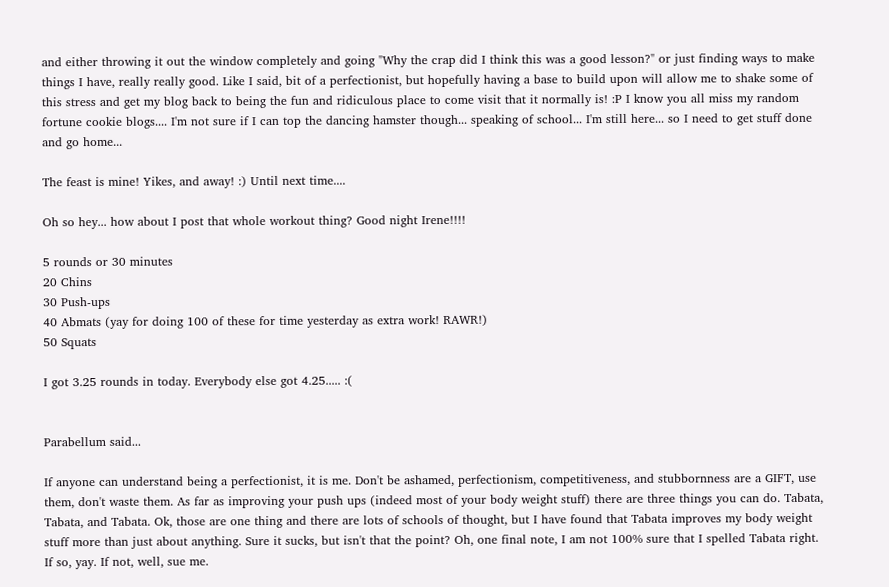and either throwing it out the window completely and going "Why the crap did I think this was a good lesson?" or just finding ways to make things I have, really really good. Like I said, bit of a perfectionist, but hopefully having a base to build upon will allow me to shake some of this stress and get my blog back to being the fun and ridiculous place to come visit that it normally is! :P I know you all miss my random fortune cookie blogs.... I'm not sure if I can top the dancing hamster though... speaking of school... I'm still here... so I need to get stuff done and go home...

The feast is mine! Yikes, and away! :) Until next time....

Oh so hey... how about I post that whole workout thing? Good night Irene!!!!

5 rounds or 30 minutes
20 Chins
30 Push-ups
40 Abmats (yay for doing 100 of these for time yesterday as extra work! RAWR!)
50 Squats

I got 3.25 rounds in today. Everybody else got 4.25..... :(


Parabellum said...

If anyone can understand being a perfectionist, it is me. Don't be ashamed, perfectionism, competitiveness, and stubbornness are a GIFT, use them, don't waste them. As far as improving your push ups (indeed most of your body weight stuff) there are three things you can do. Tabata, Tabata, and Tabata. Ok, those are one thing and there are lots of schools of thought, but I have found that Tabata improves my body weight stuff more than just about anything. Sure it sucks, but isn't that the point? Oh, one final note, I am not 100% sure that I spelled Tabata right. If so, yay. If not, well, sue me.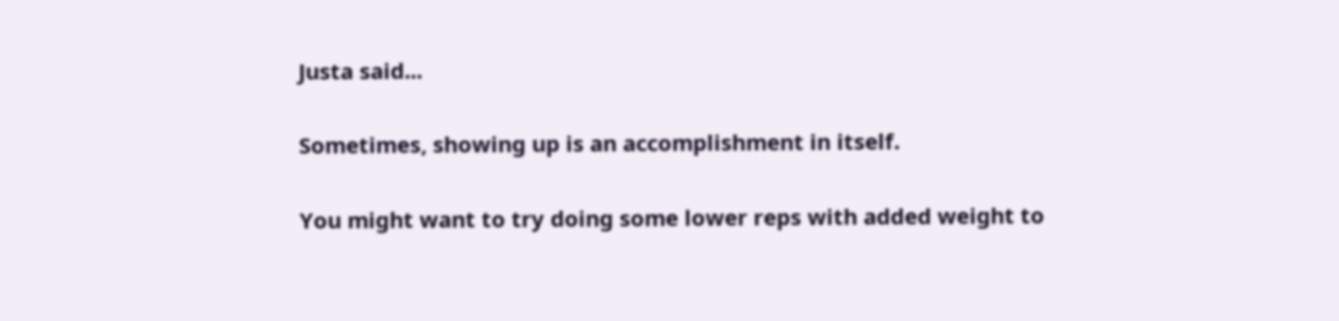Justa said...

Sometimes, showing up is an accomplishment in itself.

You might want to try doing some lower reps with added weight to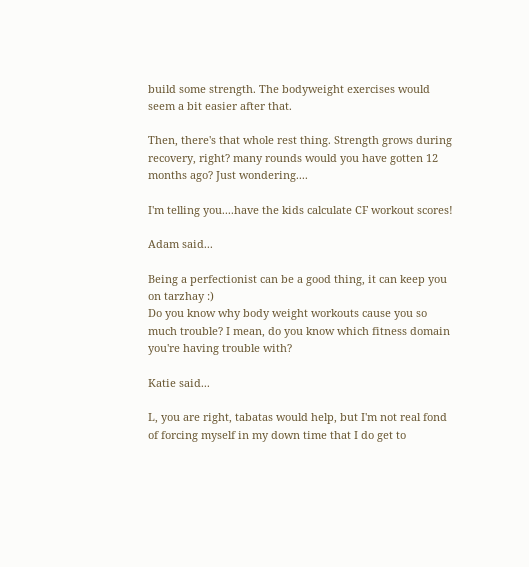build some strength. The bodyweight exercises would seem a bit easier after that.

Then, there's that whole rest thing. Strength grows during recovery, right? many rounds would you have gotten 12 months ago? Just wondering....

I'm telling you....have the kids calculate CF workout scores!

Adam said...

Being a perfectionist can be a good thing, it can keep you on tarzhay :)
Do you know why body weight workouts cause you so much trouble? I mean, do you know which fitness domain you're having trouble with?

Katie said...

L, you are right, tabatas would help, but I'm not real fond of forcing myself in my down time that I do get to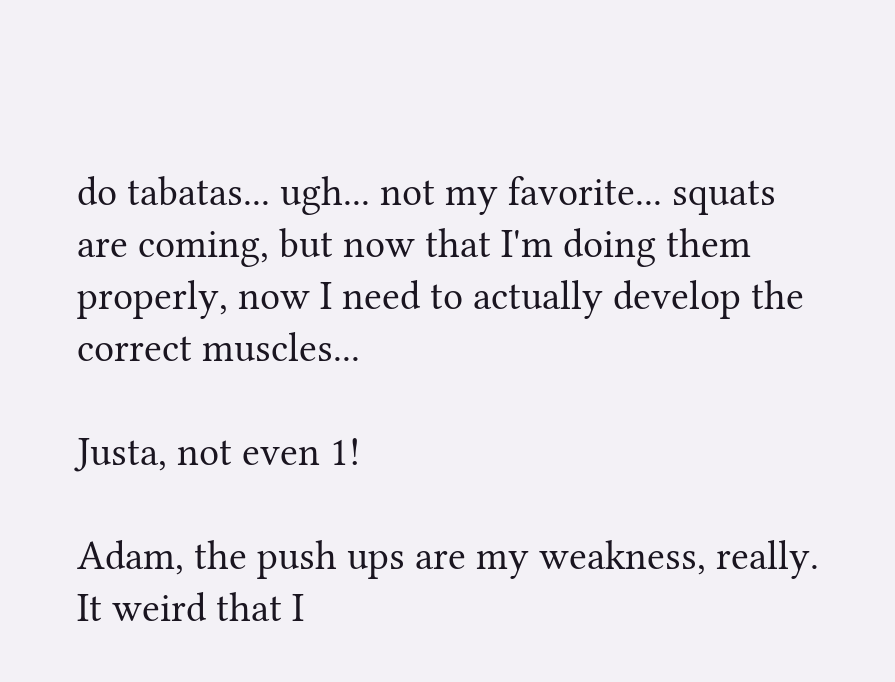do tabatas... ugh... not my favorite... squats are coming, but now that I'm doing them properly, now I need to actually develop the correct muscles...

Justa, not even 1!

Adam, the push ups are my weakness, really. It weird that I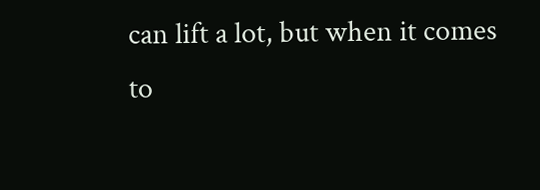can lift a lot, but when it comes to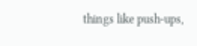things like push-ups,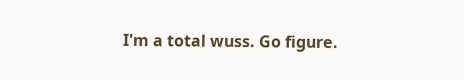I'm a total wuss. Go figure.